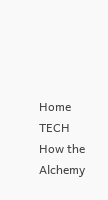Home TECH How the Alchemy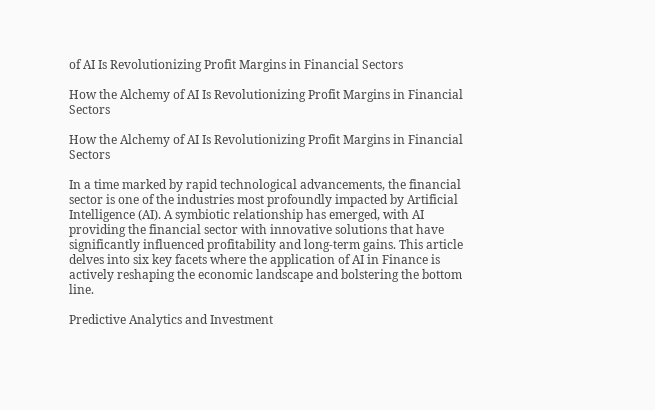of AI Is Revolutionizing Profit Margins in Financial Sectors

How the Alchemy of AI Is Revolutionizing Profit Margins in Financial Sectors

How the Alchemy of AI Is Revolutionizing Profit Margins in Financial Sectors

In a time marked by rapid technological advancements, the financial sector is one of the industries most profoundly impacted by Artificial Intelligence (AI). A symbiotic relationship has emerged, with AI providing the financial sector with innovative solutions that have significantly influenced profitability and long-term gains. This article delves into six key facets where the application of AI in Finance is actively reshaping the economic landscape and bolstering the bottom line.

Predictive Analytics and Investment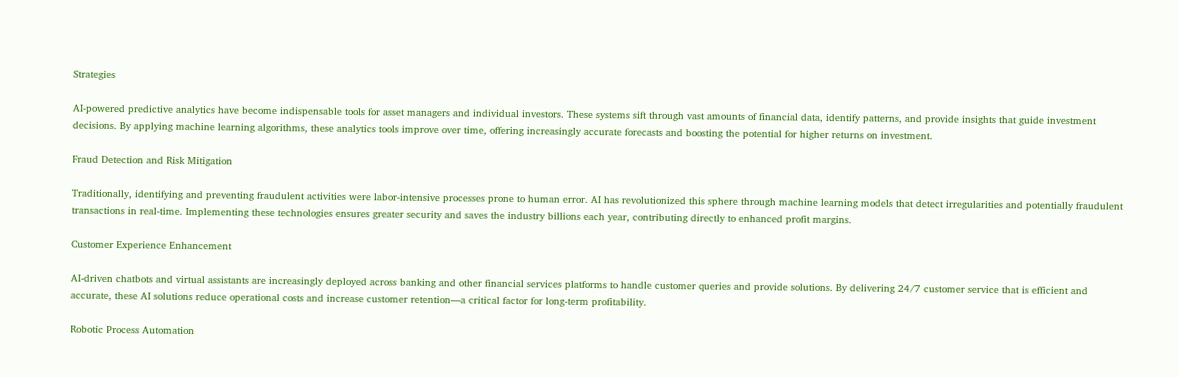Strategies

AI-powered predictive analytics have become indispensable tools for asset managers and individual investors. These systems sift through vast amounts of financial data, identify patterns, and provide insights that guide investment decisions. By applying machine learning algorithms, these analytics tools improve over time, offering increasingly accurate forecasts and boosting the potential for higher returns on investment.

Fraud Detection and Risk Mitigation

Traditionally, identifying and preventing fraudulent activities were labor-intensive processes prone to human error. AI has revolutionized this sphere through machine learning models that detect irregularities and potentially fraudulent transactions in real-time. Implementing these technologies ensures greater security and saves the industry billions each year, contributing directly to enhanced profit margins.

Customer Experience Enhancement

AI-driven chatbots and virtual assistants are increasingly deployed across banking and other financial services platforms to handle customer queries and provide solutions. By delivering 24/7 customer service that is efficient and accurate, these AI solutions reduce operational costs and increase customer retention—a critical factor for long-term profitability.

Robotic Process Automation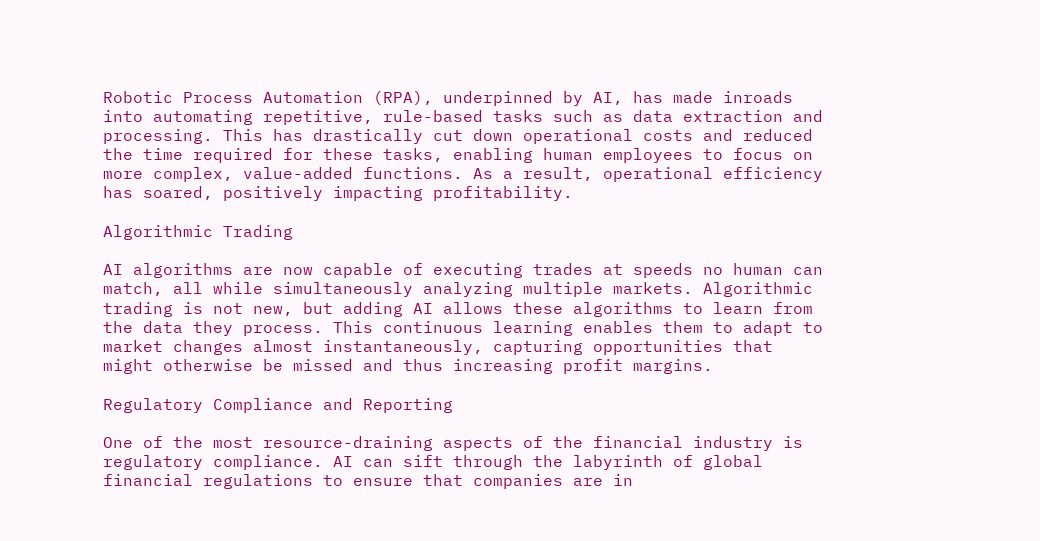Robotic Process Automation (RPA), underpinned by AI, has made inroads into automating repetitive, rule-based tasks such as data extraction and processing. This has drastically cut down operational costs and reduced the time required for these tasks, enabling human employees to focus on more complex, value-added functions. As a result, operational efficiency has soared, positively impacting profitability.

Algorithmic Trading

AI algorithms are now capable of executing trades at speeds no human can match, all while simultaneously analyzing multiple markets. Algorithmic trading is not new, but adding AI allows these algorithms to learn from the data they process. This continuous learning enables them to adapt to market changes almost instantaneously, capturing opportunities that might otherwise be missed and thus increasing profit margins.

Regulatory Compliance and Reporting

One of the most resource-draining aspects of the financial industry is regulatory compliance. AI can sift through the labyrinth of global financial regulations to ensure that companies are in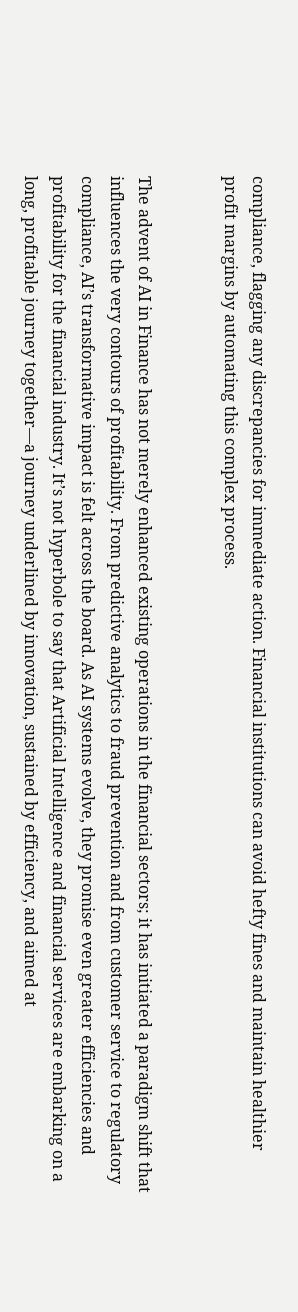compliance, flagging any discrepancies for immediate action. Financial institutions can avoid hefty fines and maintain healthier profit margins by automating this complex process.


The advent of AI in Finance has not merely enhanced existing operations in the financial sectors; it has initiated a paradigm shift that influences the very contours of profitability. From predictive analytics to fraud prevention and from customer service to regulatory compliance, AI’s transformative impact is felt across the board. As AI systems evolve, they promise even greater efficiencies and profitability for the financial industry. It’s not hyperbole to say that Artificial Intelligence and financial services are embarking on a long, profitable journey together—a journey underlined by innovation, sustained by efficiency, and aimed at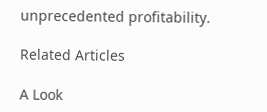unprecedented profitability.

Related Articles

A Look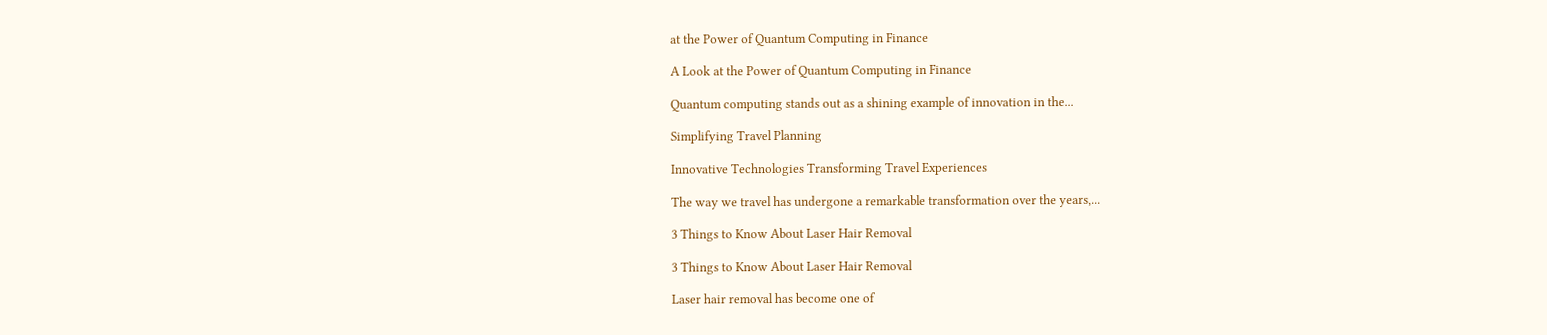at the Power of Quantum Computing in Finance

A Look at the Power of Quantum Computing in Finance

Quantum computing stands out as a shining example of innovation in the...

Simplifying Travel Planning

Innovative Technologies Transforming Travel Experiences

The way we travel has undergone a remarkable transformation over the years,...

3 Things to Know About Laser Hair Removal

3 Things to Know About Laser Hair Removal

Laser hair removal has become one of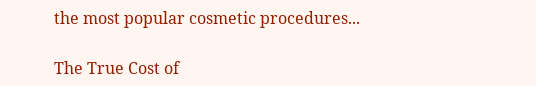the most popular cosmetic procedures...

The True Cost of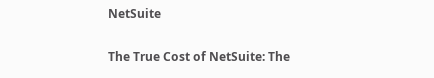NetSuite

The True Cost of NetSuite: The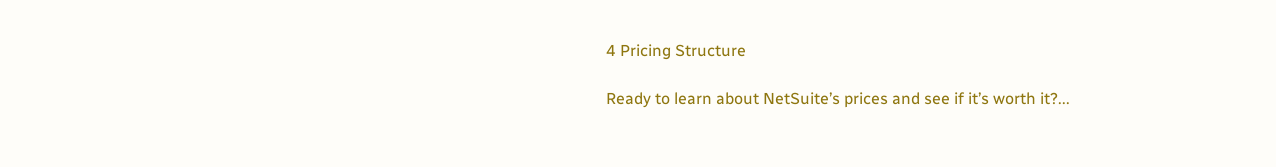4 Pricing Structure

Ready to learn about NetSuite’s prices and see if it’s worth it?...